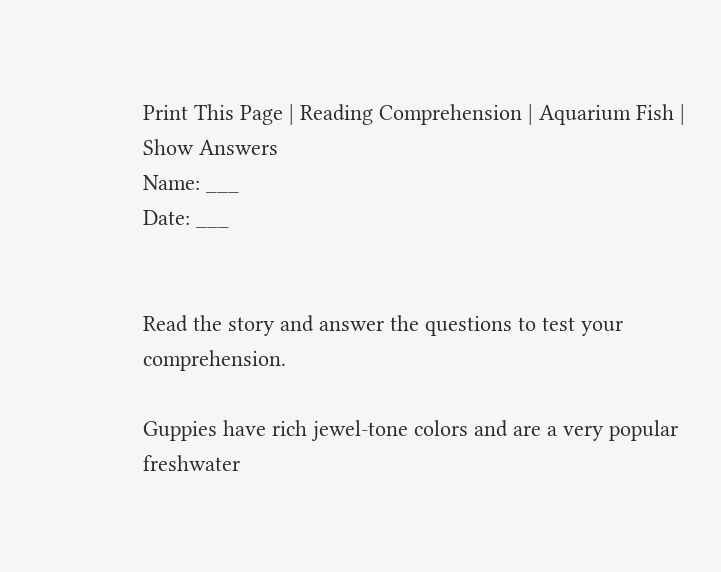Print This Page | Reading Comprehension | Aquarium Fish | Show Answers
Name: ___
Date: ___


Read the story and answer the questions to test your comprehension.

Guppies have rich jewel-tone colors and are a very popular freshwater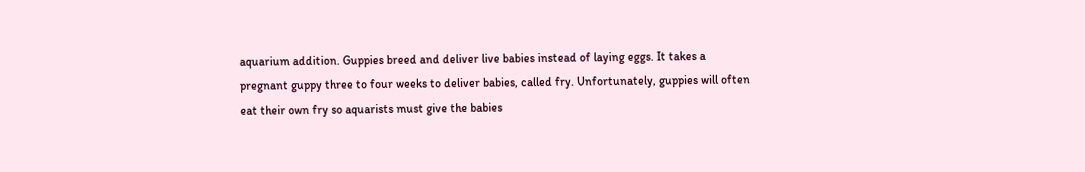aquarium addition. Guppies breed and deliver live babies instead of laying eggs. It takes a pregnant guppy three to four weeks to deliver babies, called fry. Unfortunately, guppies will often eat their own fry so aquarists must give the babies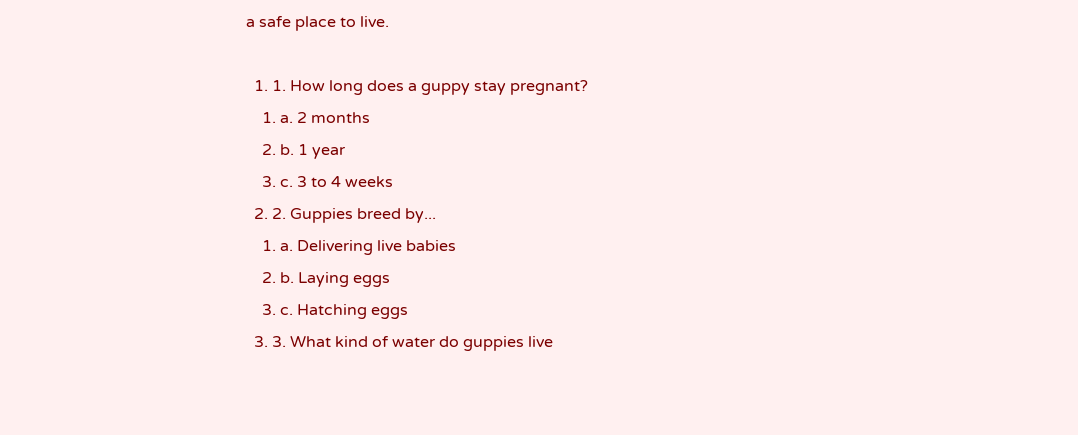a safe place to live.

  1. 1. How long does a guppy stay pregnant?
    1. a. 2 months
    2. b. 1 year
    3. c. 3 to 4 weeks
  2. 2. Guppies breed by...
    1. a. Delivering live babies
    2. b. Laying eggs
    3. c. Hatching eggs
  3. 3. What kind of water do guppies live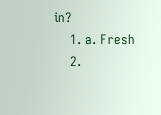in?
    1. a. Fresh
    2.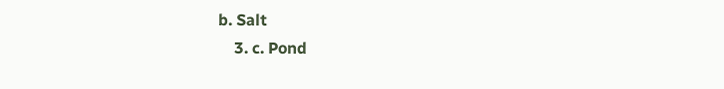b. Salt
    3. c. Pond